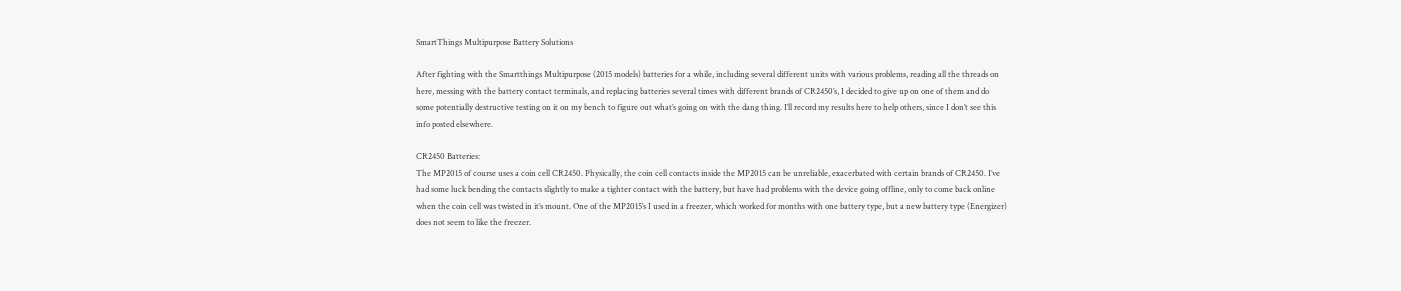SmartThings Multipurpose Battery Solutions

After fighting with the Smartthings Multipurpose (2015 models) batteries for a while, including several different units with various problems, reading all the threads on here, messing with the battery contact terminals, and replacing batteries several times with different brands of CR2450’s, I decided to give up on one of them and do some potentially destructive testing on it on my bench to figure out what’s going on with the dang thing. I’ll record my results here to help others, since I don’t see this info posted elsewhere.

CR2450 Batteries:
The MP2015 of course uses a coin cell CR2450. Physically, the coin cell contacts inside the MP2015 can be unreliable, exacerbated with certain brands of CR2450. I’ve had some luck bending the contacts slightly to make a tighter contact with the battery, but have had problems with the device going offline, only to come back online when the coin cell was twisted in it’s mount. One of the MP2015’s I used in a freezer, which worked for months with one battery type, but a new battery type (Energizer) does not seem to like the freezer.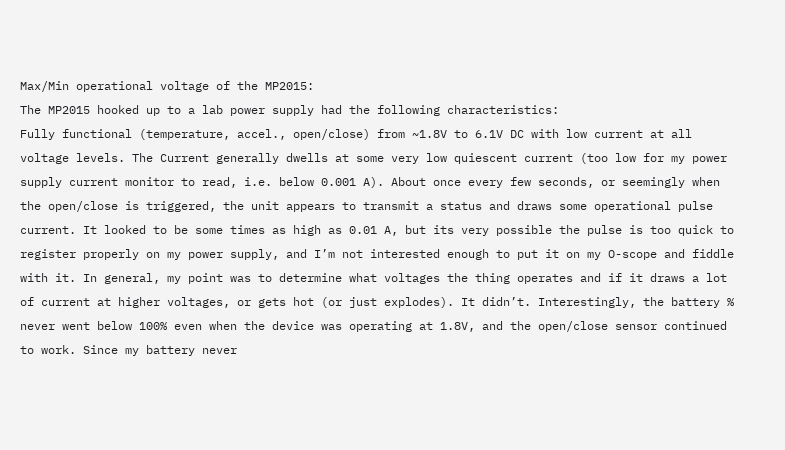Max/Min operational voltage of the MP2015:
The MP2015 hooked up to a lab power supply had the following characteristics:
Fully functional (temperature, accel., open/close) from ~1.8V to 6.1V DC with low current at all voltage levels. The Current generally dwells at some very low quiescent current (too low for my power supply current monitor to read, i.e. below 0.001 A). About once every few seconds, or seemingly when the open/close is triggered, the unit appears to transmit a status and draws some operational pulse current. It looked to be some times as high as 0.01 A, but its very possible the pulse is too quick to register properly on my power supply, and I’m not interested enough to put it on my O-scope and fiddle with it. In general, my point was to determine what voltages the thing operates and if it draws a lot of current at higher voltages, or gets hot (or just explodes). It didn’t. Interestingly, the battery % never went below 100% even when the device was operating at 1.8V, and the open/close sensor continued to work. Since my battery never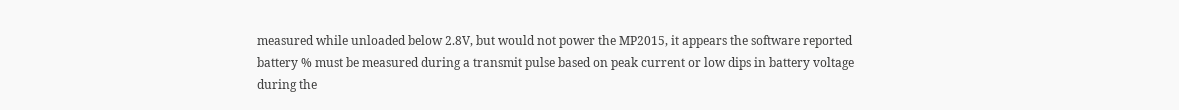measured while unloaded below 2.8V, but would not power the MP2015, it appears the software reported battery % must be measured during a transmit pulse based on peak current or low dips in battery voltage during the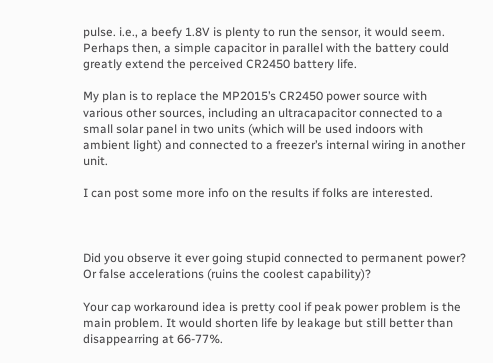pulse. i.e., a beefy 1.8V is plenty to run the sensor, it would seem. Perhaps then, a simple capacitor in parallel with the battery could greatly extend the perceived CR2450 battery life.

My plan is to replace the MP2015’s CR2450 power source with various other sources, including an ultracapacitor connected to a small solar panel in two units (which will be used indoors with ambient light) and connected to a freezer’s internal wiring in another unit.

I can post some more info on the results if folks are interested.



Did you observe it ever going stupid connected to permanent power? Or false accelerations (ruins the coolest capability)?

Your cap workaround idea is pretty cool if peak power problem is the main problem. It would shorten life by leakage but still better than disappearring at 66-77%.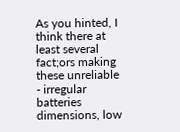As you hinted, I think there at least several fact;ors making these unreliable - irregular batteries dimensions, low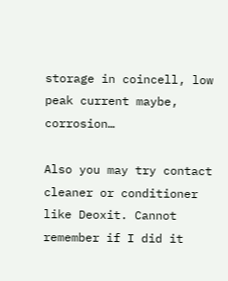storage in coincell, low peak current maybe, corrosion…

Also you may try contact cleaner or conditioner like Deoxit. Cannot remember if I did it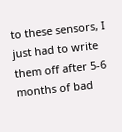to these sensors, I just had to write them off after 5-6 months of bad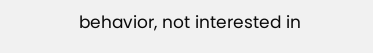behavior, not interested in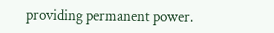providing permanent power.